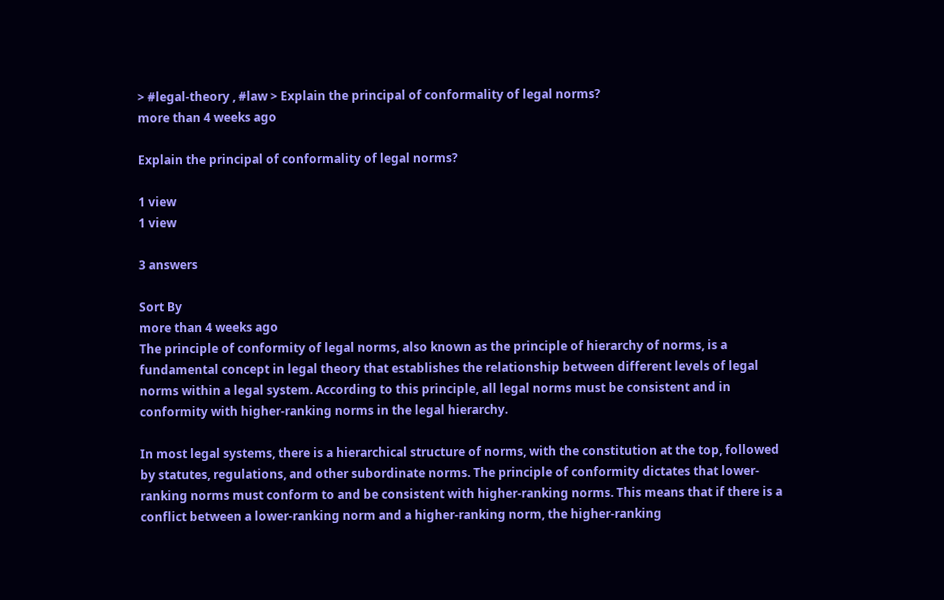> #legal-theory , #law > Explain the principal of conformality of legal norms?
more than 4 weeks ago

Explain the principal of conformality of legal norms?

1 view
1 view

3 answers

Sort By
more than 4 weeks ago
The principle of conformity of legal norms, also known as the principle of hierarchy of norms, is a fundamental concept in legal theory that establishes the relationship between different levels of legal norms within a legal system. According to this principle, all legal norms must be consistent and in conformity with higher-ranking norms in the legal hierarchy.

In most legal systems, there is a hierarchical structure of norms, with the constitution at the top, followed by statutes, regulations, and other subordinate norms. The principle of conformity dictates that lower-ranking norms must conform to and be consistent with higher-ranking norms. This means that if there is a conflict between a lower-ranking norm and a higher-ranking norm, the higher-ranking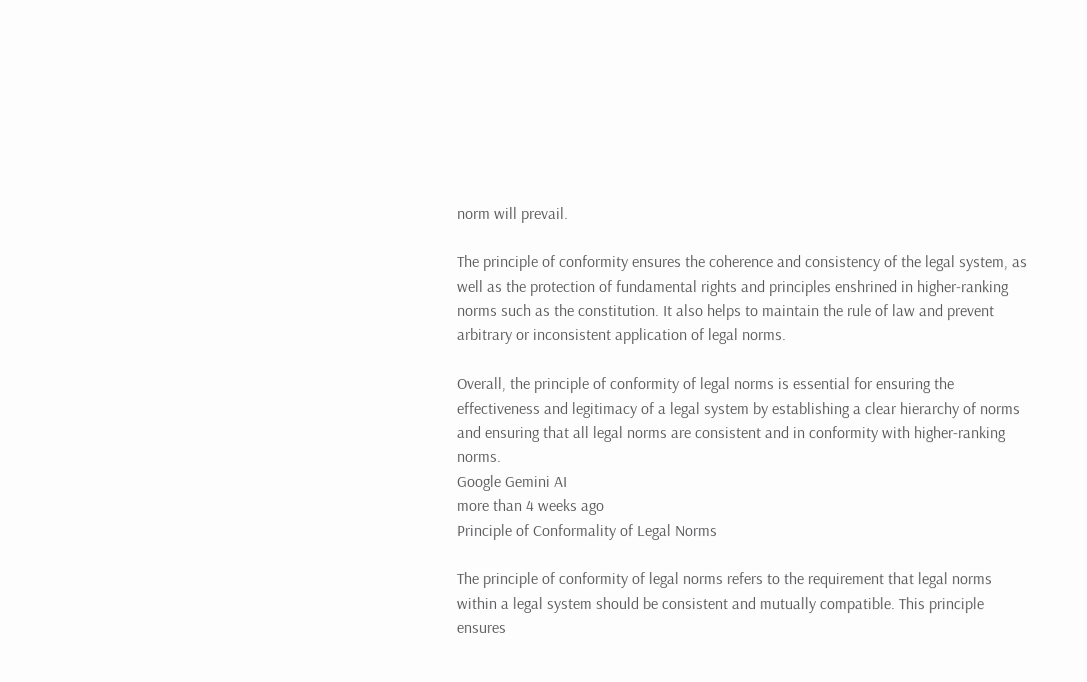norm will prevail.

The principle of conformity ensures the coherence and consistency of the legal system, as well as the protection of fundamental rights and principles enshrined in higher-ranking norms such as the constitution. It also helps to maintain the rule of law and prevent arbitrary or inconsistent application of legal norms.

Overall, the principle of conformity of legal norms is essential for ensuring the effectiveness and legitimacy of a legal system by establishing a clear hierarchy of norms and ensuring that all legal norms are consistent and in conformity with higher-ranking norms.
Google Gemini AI
more than 4 weeks ago
Principle of Conformality of Legal Norms

The principle of conformity of legal norms refers to the requirement that legal norms within a legal system should be consistent and mutually compatible. This principle ensures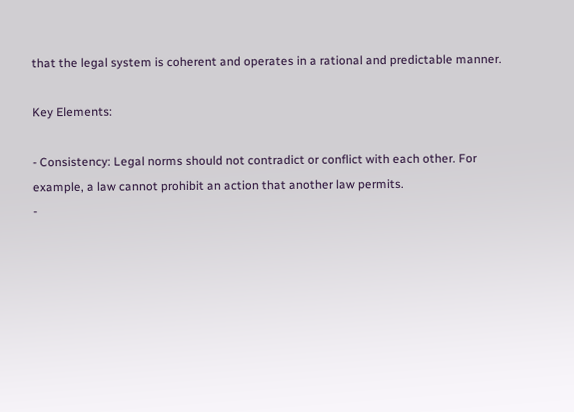that the legal system is coherent and operates in a rational and predictable manner.

Key Elements:

- Consistency: Legal norms should not contradict or conflict with each other. For example, a law cannot prohibit an action that another law permits.
-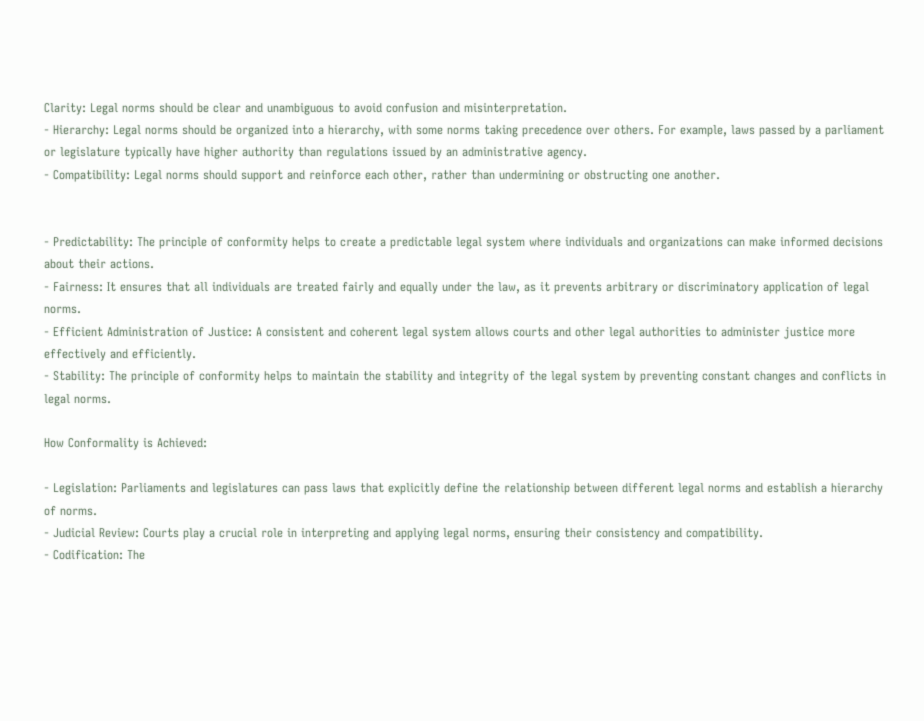Clarity: Legal norms should be clear and unambiguous to avoid confusion and misinterpretation.
- Hierarchy: Legal norms should be organized into a hierarchy, with some norms taking precedence over others. For example, laws passed by a parliament or legislature typically have higher authority than regulations issued by an administrative agency.
- Compatibility: Legal norms should support and reinforce each other, rather than undermining or obstructing one another.


- Predictability: The principle of conformity helps to create a predictable legal system where individuals and organizations can make informed decisions about their actions.
- Fairness: It ensures that all individuals are treated fairly and equally under the law, as it prevents arbitrary or discriminatory application of legal norms.
- Efficient Administration of Justice: A consistent and coherent legal system allows courts and other legal authorities to administer justice more effectively and efficiently.
- Stability: The principle of conformity helps to maintain the stability and integrity of the legal system by preventing constant changes and conflicts in legal norms.

How Conformality is Achieved:

- Legislation: Parliaments and legislatures can pass laws that explicitly define the relationship between different legal norms and establish a hierarchy of norms.
- Judicial Review: Courts play a crucial role in interpreting and applying legal norms, ensuring their consistency and compatibility.
- Codification: The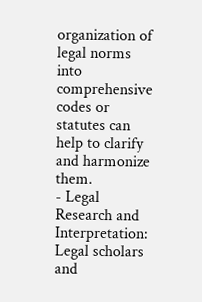organization of legal norms into comprehensive codes or statutes can help to clarify and harmonize them.
- Legal Research and Interpretation: Legal scholars and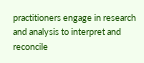practitioners engage in research and analysis to interpret and reconcile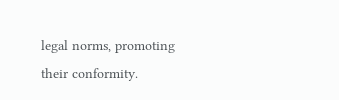legal norms, promoting their conformity.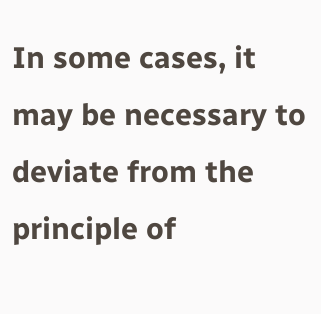In some cases, it may be necessary to deviate from the principle of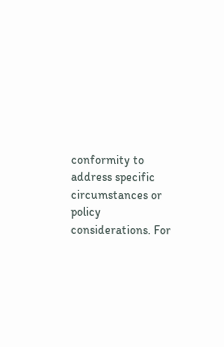conformity to address specific circumstances or policy considerations. For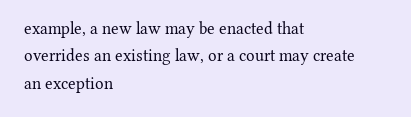example, a new law may be enacted that overrides an existing law, or a court may create an exception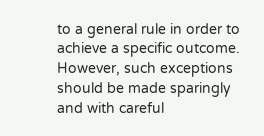to a general rule in order to achieve a specific outcome. However, such exceptions should be made sparingly and with careful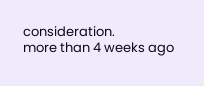consideration.
more than 4 weeks ago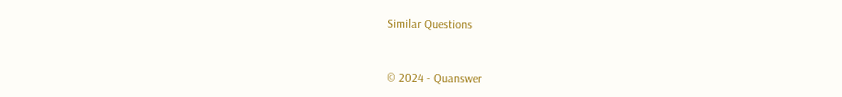Similar Questions


© 2024 - Quanswer